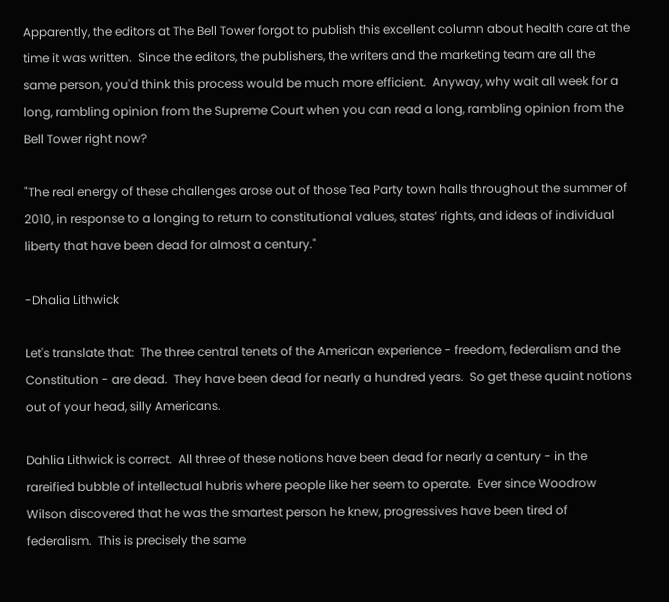Apparently, the editors at The Bell Tower forgot to publish this excellent column about health care at the time it was written.  Since the editors, the publishers, the writers and the marketing team are all the same person, you'd think this process would be much more efficient.  Anyway, why wait all week for a long, rambling opinion from the Supreme Court when you can read a long, rambling opinion from the Bell Tower right now?

"The real energy of these challenges arose out of those Tea Party town halls throughout the summer of 2010, in response to a longing to return to constitutional values, states’ rights, and ideas of individual liberty that have been dead for almost a century."

-Dhalia Lithwick

Let's translate that:  The three central tenets of the American experience - freedom, federalism and the Constitution - are dead.  They have been dead for nearly a hundred years.  So get these quaint notions out of your head, silly Americans.

Dahlia Lithwick is correct.  All three of these notions have been dead for nearly a century - in the rareified bubble of intellectual hubris where people like her seem to operate.  Ever since Woodrow Wilson discovered that he was the smartest person he knew, progressives have been tired of federalism.  This is precisely the same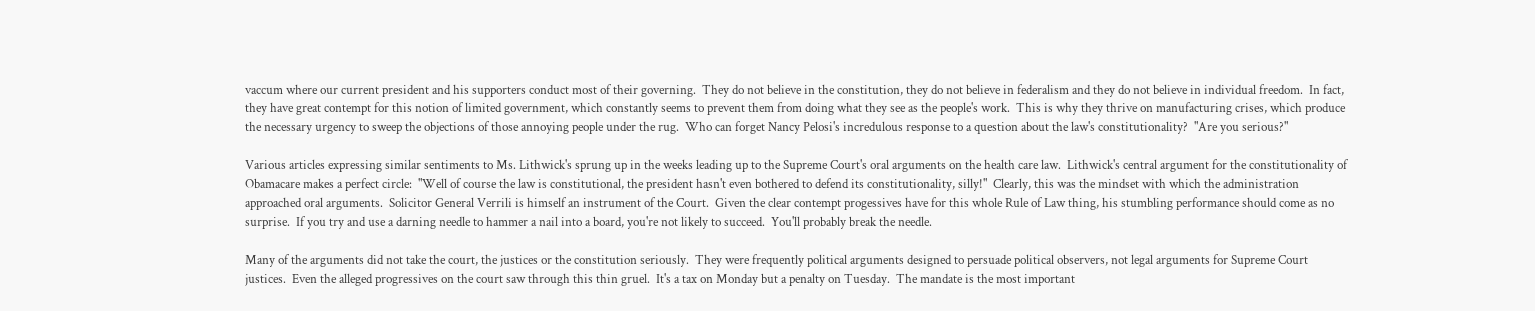vaccum where our current president and his supporters conduct most of their governing.  They do not believe in the constitution, they do not believe in federalism and they do not believe in individual freedom.  In fact, they have great contempt for this notion of limited government, which constantly seems to prevent them from doing what they see as the people's work.  This is why they thrive on manufacturing crises, which produce the necessary urgency to sweep the objections of those annoying people under the rug.  Who can forget Nancy Pelosi's incredulous response to a question about the law's constitutionality?  "Are you serious?"

Various articles expressing similar sentiments to Ms. Lithwick's sprung up in the weeks leading up to the Supreme Court's oral arguments on the health care law.  Lithwick's central argument for the constitutionality of Obamacare makes a perfect circle:  "Well of course the law is constitutional, the president hasn't even bothered to defend its constitutionality, silly!"  Clearly, this was the mindset with which the administration approached oral arguments.  Solicitor General Verrili is himself an instrument of the Court.  Given the clear contempt progessives have for this whole Rule of Law thing, his stumbling performance should come as no surprise.  If you try and use a darning needle to hammer a nail into a board, you're not likely to succeed.  You'll probably break the needle.

Many of the arguments did not take the court, the justices or the constitution seriously.  They were frequently political arguments designed to persuade political observers, not legal arguments for Supreme Court justices.  Even the alleged progressives on the court saw through this thin gruel.  It's a tax on Monday but a penalty on Tuesday.  The mandate is the most important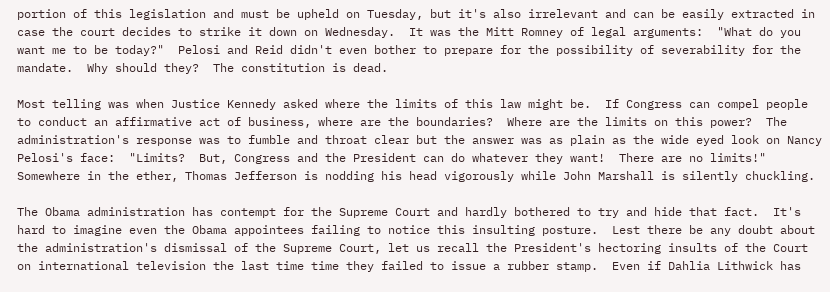portion of this legislation and must be upheld on Tuesday, but it's also irrelevant and can be easily extracted in case the court decides to strike it down on Wednesday.  It was the Mitt Romney of legal arguments:  "What do you want me to be today?"  Pelosi and Reid didn't even bother to prepare for the possibility of severability for the mandate.  Why should they?  The constitution is dead.

Most telling was when Justice Kennedy asked where the limits of this law might be.  If Congress can compel people to conduct an affirmative act of business, where are the boundaries?  Where are the limits on this power?  The administration's response was to fumble and throat clear but the answer was as plain as the wide eyed look on Nancy Pelosi's face:  "Limits?  But, Congress and the President can do whatever they want!  There are no limits!"  Somewhere in the ether, Thomas Jefferson is nodding his head vigorously while John Marshall is silently chuckling.

The Obama administration has contempt for the Supreme Court and hardly bothered to try and hide that fact.  It's hard to imagine even the Obama appointees failing to notice this insulting posture.  Lest there be any doubt about the administration's dismissal of the Supreme Court, let us recall the President's hectoring insults of the Court on international television the last time time they failed to issue a rubber stamp.  Even if Dahlia Lithwick has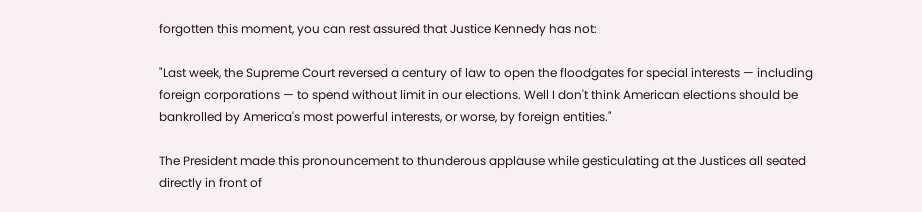forgotten this moment, you can rest assured that Justice Kennedy has not:

"Last week, the Supreme Court reversed a century of law to open the floodgates for special interests — including foreign corporations — to spend without limit in our elections. Well I don't think American elections should be bankrolled by America's most powerful interests, or worse, by foreign entities."

The President made this pronouncement to thunderous applause while gesticulating at the Justices all seated directly in front of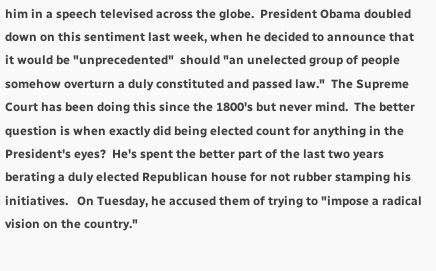him in a speech televised across the globe.  President Obama doubled down on this sentiment last week, when he decided to announce that it would be "unprecedented"  should "an unelected group of people somehow overturn a duly constituted and passed law."  The Supreme Court has been doing this since the 1800's but never mind.  The better question is when exactly did being elected count for anything in the President's eyes?  He's spent the better part of the last two years berating a duly elected Republican house for not rubber stamping his initiatives.   On Tuesday, he accused them of trying to "impose a radical vision on the country."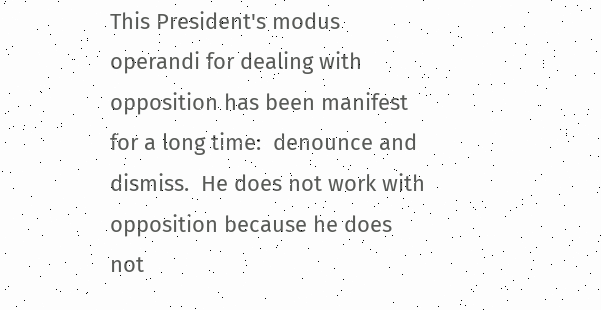This President's modus operandi for dealing with opposition has been manifest for a long time:  denounce and dismiss.  He does not work with opposition because he does not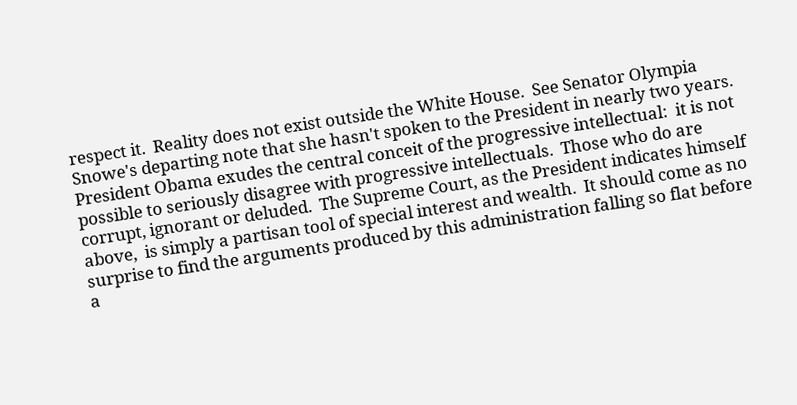respect it.  Reality does not exist outside the White House.  See Senator Olympia Snowe's departing note that she hasn't spoken to the President in nearly two years.  President Obama exudes the central conceit of the progressive intellectual:  it is not possible to seriously disagree with progressive intellectuals.  Those who do are corrupt, ignorant or deluded.  The Supreme Court, as the President indicates himself above,  is simply a partisan tool of special interest and wealth.  It should come as no surprise to find the arguments produced by this administration falling so flat before a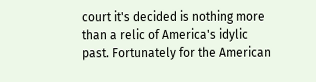court it's decided is nothing more than a relic of America's idylic past. Fortunately for the American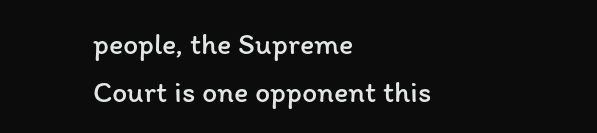people, the Supreme Court is one opponent this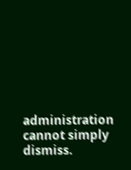administration cannot simply dismiss.